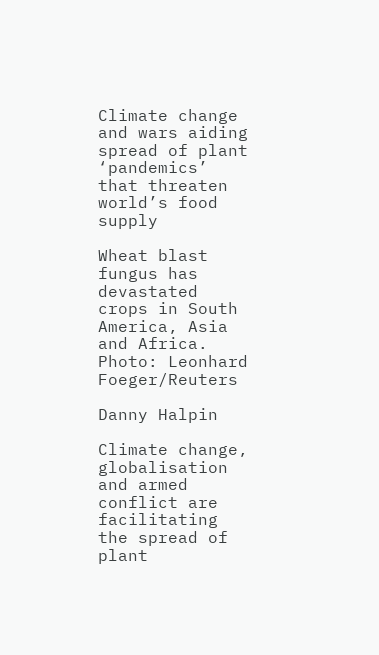Climate change and wars aiding spread of plant ‘pandemics’ that threaten world’s food supply

Wheat blast fungus has devastated crops in South America, Asia and Africa. Photo: Leonhard Foeger/Reuters

Danny Halpin

Climate change, globalisation and armed conflict are facilitating the spread of plant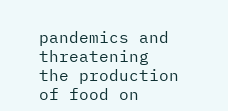pandemics and threatening the production of food on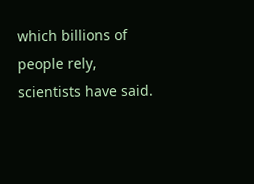which billions of people rely, scientists have said.